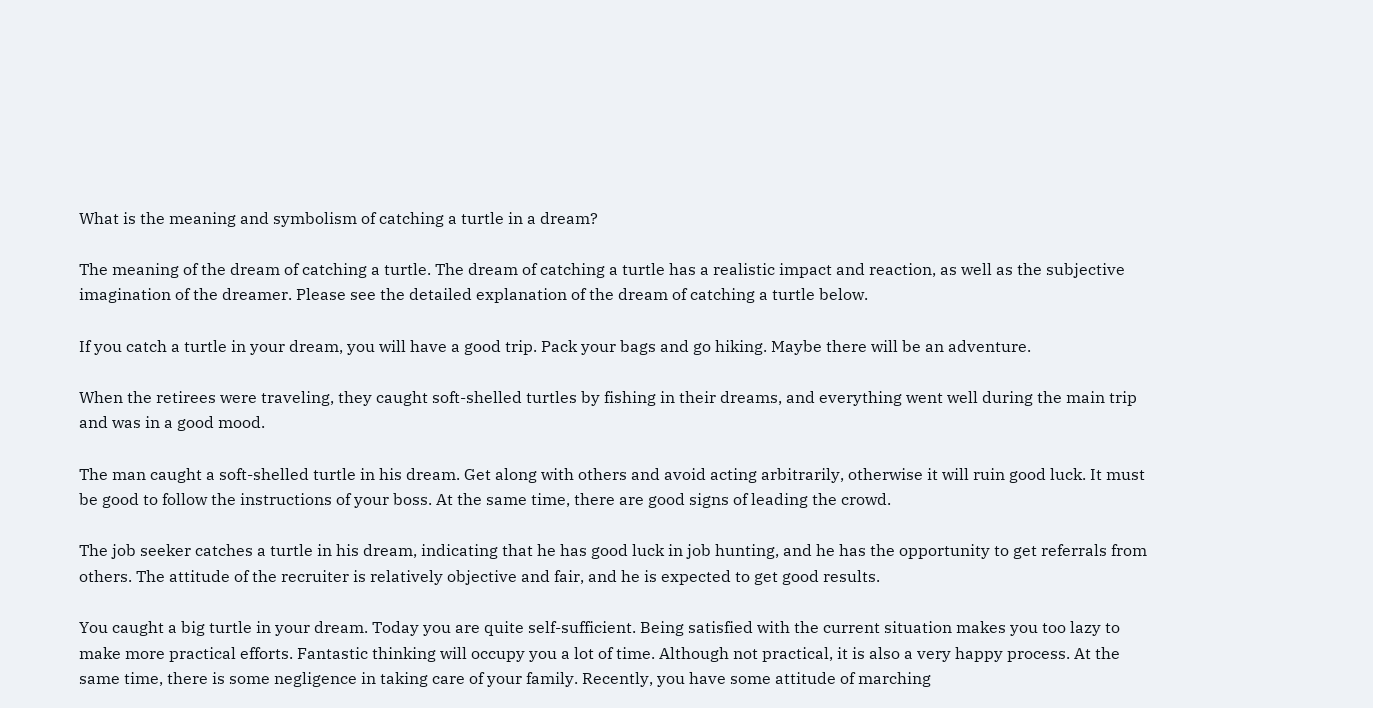What is the meaning and symbolism of catching a turtle in a dream?

The meaning of the dream of catching a turtle. The dream of catching a turtle has a realistic impact and reaction, as well as the subjective imagination of the dreamer. Please see the detailed explanation of the dream of catching a turtle below.

If you catch a turtle in your dream, you will have a good trip. Pack your bags and go hiking. Maybe there will be an adventure.

When the retirees were traveling, they caught soft-shelled turtles by fishing in their dreams, and everything went well during the main trip and was in a good mood.

The man caught a soft-shelled turtle in his dream. Get along with others and avoid acting arbitrarily, otherwise it will ruin good luck. It must be good to follow the instructions of your boss. At the same time, there are good signs of leading the crowd.

The job seeker catches a turtle in his dream, indicating that he has good luck in job hunting, and he has the opportunity to get referrals from others. The attitude of the recruiter is relatively objective and fair, and he is expected to get good results.

You caught a big turtle in your dream. Today you are quite self-sufficient. Being satisfied with the current situation makes you too lazy to make more practical efforts. Fantastic thinking will occupy you a lot of time. Although not practical, it is also a very happy process. At the same time, there is some negligence in taking care of your family. Recently, you have some attitude of marching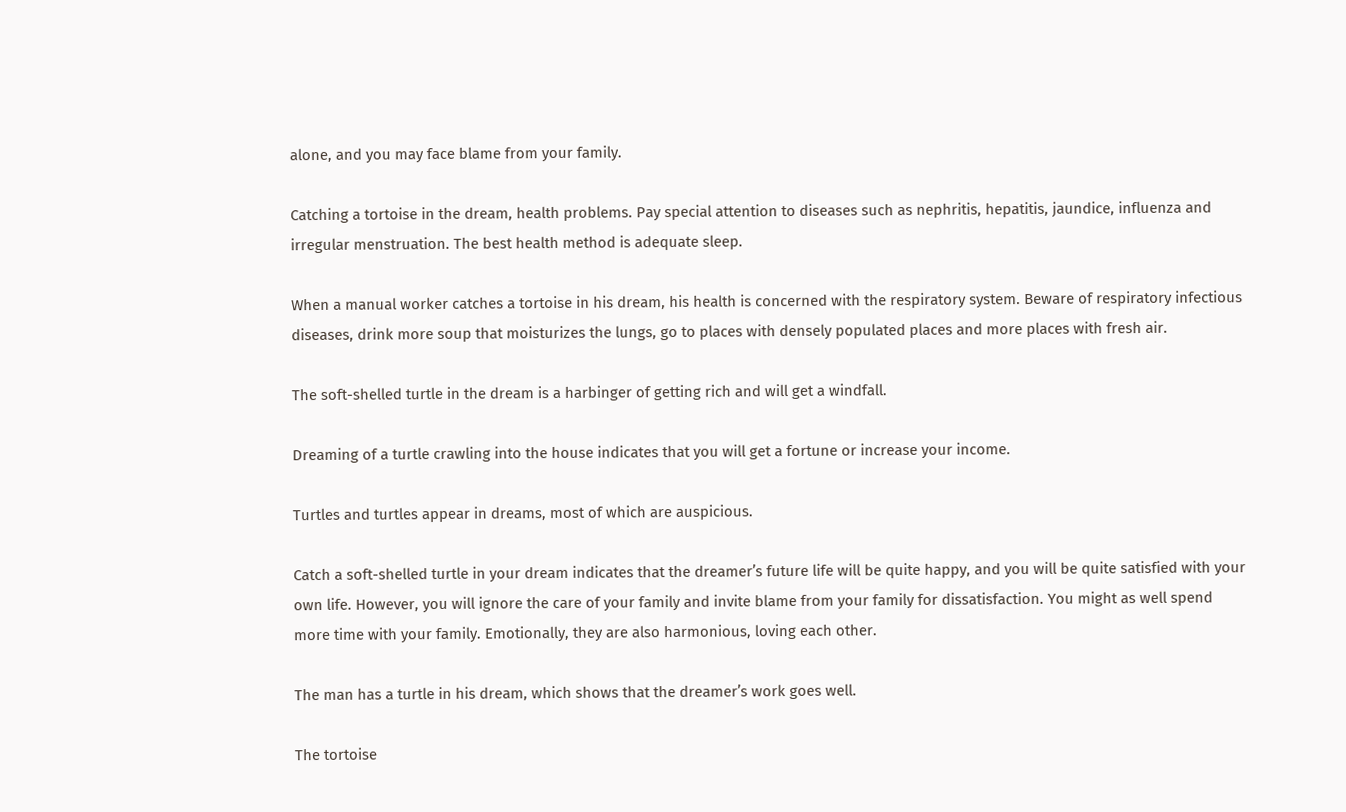alone, and you may face blame from your family.

Catching a tortoise in the dream, health problems. Pay special attention to diseases such as nephritis, hepatitis, jaundice, influenza and irregular menstruation. The best health method is adequate sleep.

When a manual worker catches a tortoise in his dream, his health is concerned with the respiratory system. Beware of respiratory infectious diseases, drink more soup that moisturizes the lungs, go to places with densely populated places and more places with fresh air.

The soft-shelled turtle in the dream is a harbinger of getting rich and will get a windfall.

Dreaming of a turtle crawling into the house indicates that you will get a fortune or increase your income.

Turtles and turtles appear in dreams, most of which are auspicious.

Catch a soft-shelled turtle in your dream indicates that the dreamer’s future life will be quite happy, and you will be quite satisfied with your own life. However, you will ignore the care of your family and invite blame from your family for dissatisfaction. You might as well spend more time with your family. Emotionally, they are also harmonious, loving each other.

The man has a turtle in his dream, which shows that the dreamer’s work goes well.

The tortoise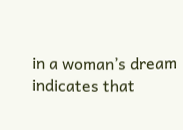in a woman’s dream indicates that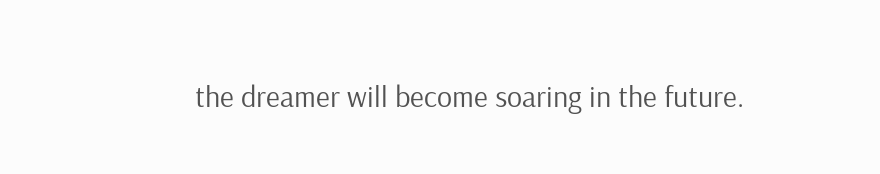the dreamer will become soaring in the future.